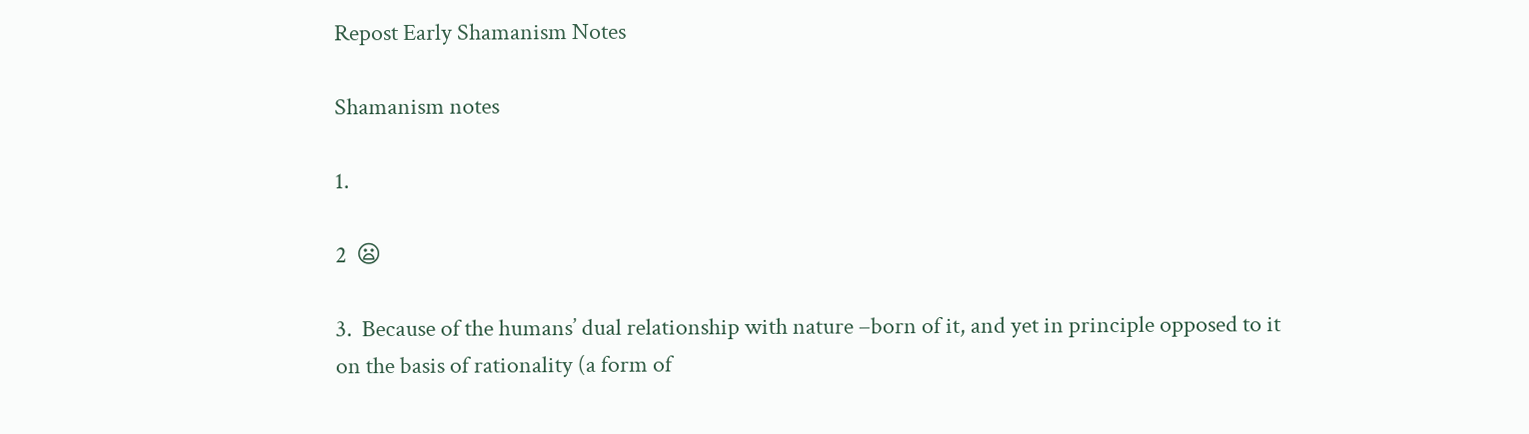Repost Early Shamanism Notes

Shamanism notes

1.

2  😦

3.  Because of the humans’ dual relationship with nature –born of it, and yet in principle opposed to it on the basis of rationality (a form of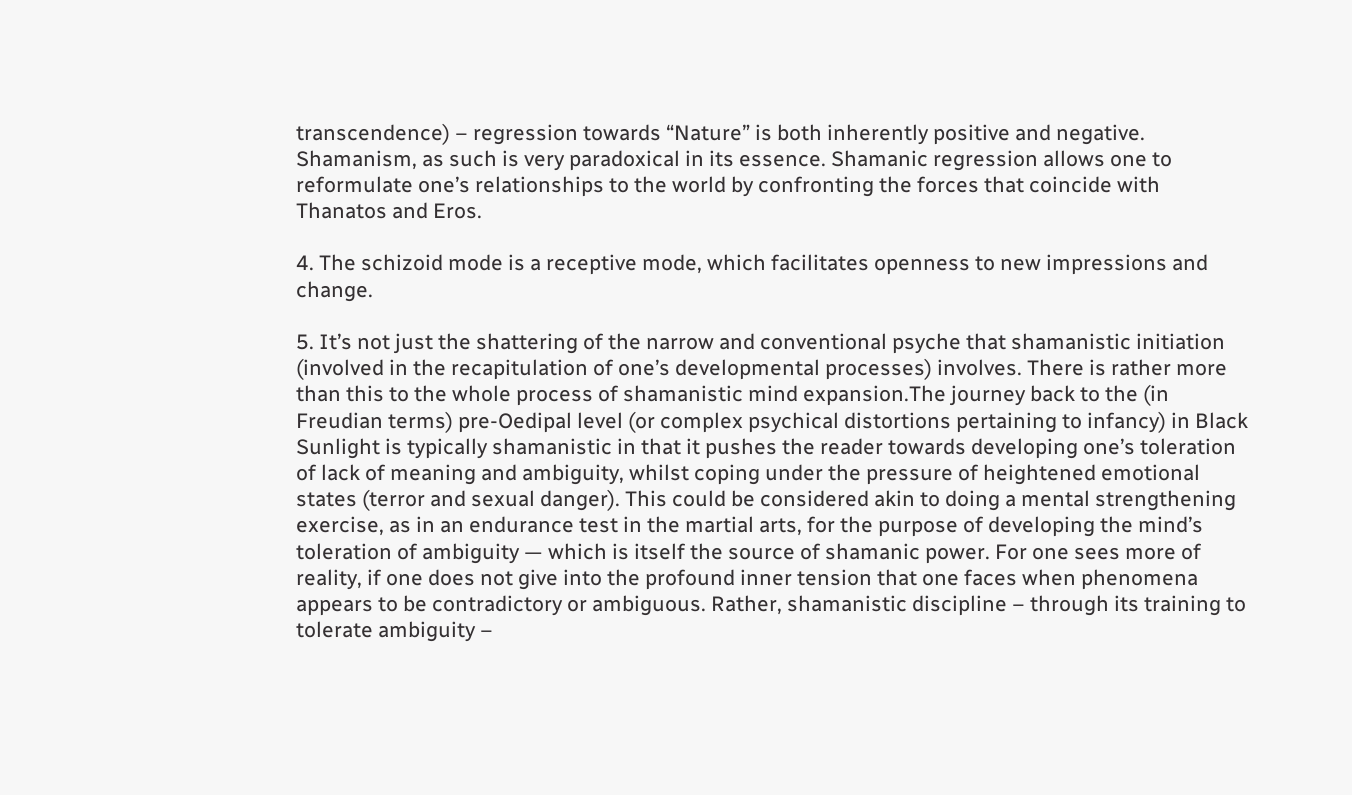transcendence) – regression towards “Nature” is both inherently positive and negative. Shamanism, as such is very paradoxical in its essence. Shamanic regression allows one to reformulate one’s relationships to the world by confronting the forces that coincide with Thanatos and Eros.

4. The schizoid mode is a receptive mode, which facilitates openness to new impressions and change.

5. It’s not just the shattering of the narrow and conventional psyche that shamanistic initiation (involved in the recapitulation of one’s developmental processes) involves. There is rather more than this to the whole process of shamanistic mind expansion.The journey back to the (in Freudian terms) pre-Oedipal level (or complex psychical distortions pertaining to infancy) in Black Sunlight is typically shamanistic in that it pushes the reader towards developing one’s toleration of lack of meaning and ambiguity, whilst coping under the pressure of heightened emotional states (terror and sexual danger). This could be considered akin to doing a mental strengthening exercise, as in an endurance test in the martial arts, for the purpose of developing the mind’s toleration of ambiguity — which is itself the source of shamanic power. For one sees more of reality, if one does not give into the profound inner tension that one faces when phenomena appears to be contradictory or ambiguous. Rather, shamanistic discipline – through its training to tolerate ambiguity –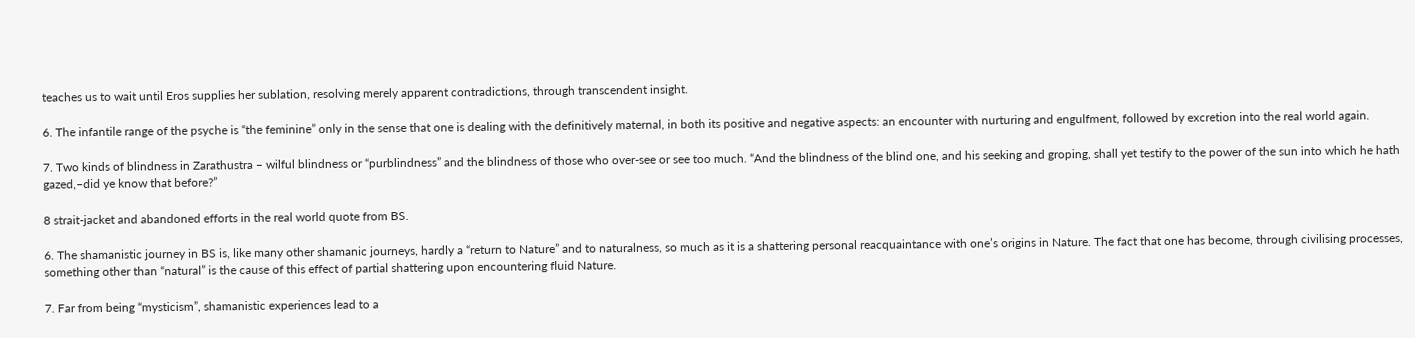teaches us to wait until Eros supplies her sublation, resolving merely apparent contradictions, through transcendent insight.

6. The infantile range of the psyche is “the feminine” only in the sense that one is dealing with the definitively maternal, in both its positive and negative aspects: an encounter with nurturing and engulfment, followed by excretion into the real world again.

7. Two kinds of blindness in Zarathustra – wilful blindness or “purblindness” and the blindness of those who over-see or see too much. “And the blindness of the blind one, and his seeking and groping, shall yet testify to the power of the sun into which he hath gazed,–did ye know that before?”

8 strait-jacket and abandoned efforts in the real world quote from BS.

6. The shamanistic journey in BS is, like many other shamanic journeys, hardly a “return to Nature” and to naturalness, so much as it is a shattering personal reacquaintance with one’s origins in Nature. The fact that one has become, through civilising processes, something other than “natural” is the cause of this effect of partial shattering upon encountering fluid Nature.

7. Far from being “mysticism”, shamanistic experiences lead to a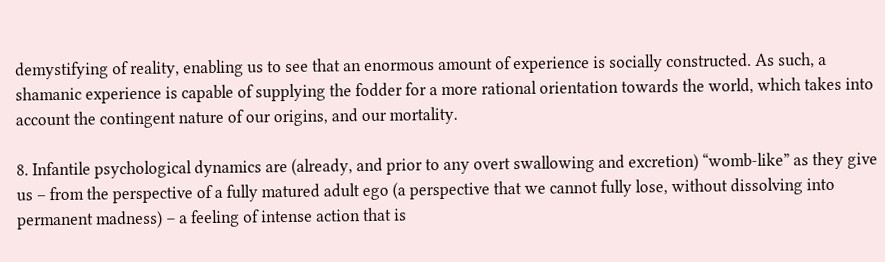demystifying of reality, enabling us to see that an enormous amount of experience is socially constructed. As such, a shamanic experience is capable of supplying the fodder for a more rational orientation towards the world, which takes into account the contingent nature of our origins, and our mortality.

8. Infantile psychological dynamics are (already, and prior to any overt swallowing and excretion) “womb-like” as they give us – from the perspective of a fully matured adult ego (a perspective that we cannot fully lose, without dissolving into permanent madness) – a feeling of intense action that is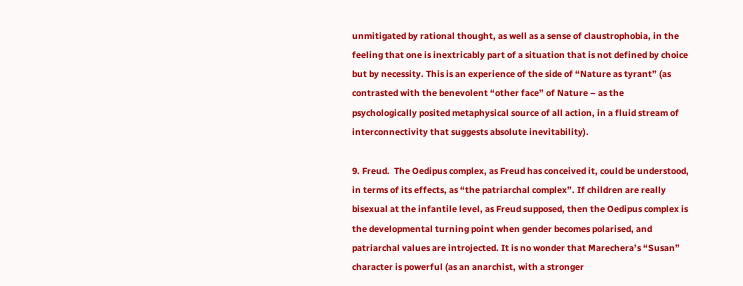unmitigated by rational thought, as well as a sense of claustrophobia, in the feeling that one is inextricably part of a situation that is not defined by choice but by necessity. This is an experience of the side of “Nature as tyrant” (as contrasted with the benevolent “other face” of Nature – as the psychologically posited metaphysical source of all action, in a fluid stream of interconnectivity that suggests absolute inevitability).

9. Freud.  The Oedipus complex, as Freud has conceived it, could be understood, in terms of its effects, as “the patriarchal complex”. If children are really bisexual at the infantile level, as Freud supposed, then the Oedipus complex is the developmental turning point when gender becomes polarised, and patriarchal values are introjected. It is no wonder that Marechera’s “Susan” character is powerful (as an anarchist, with a stronger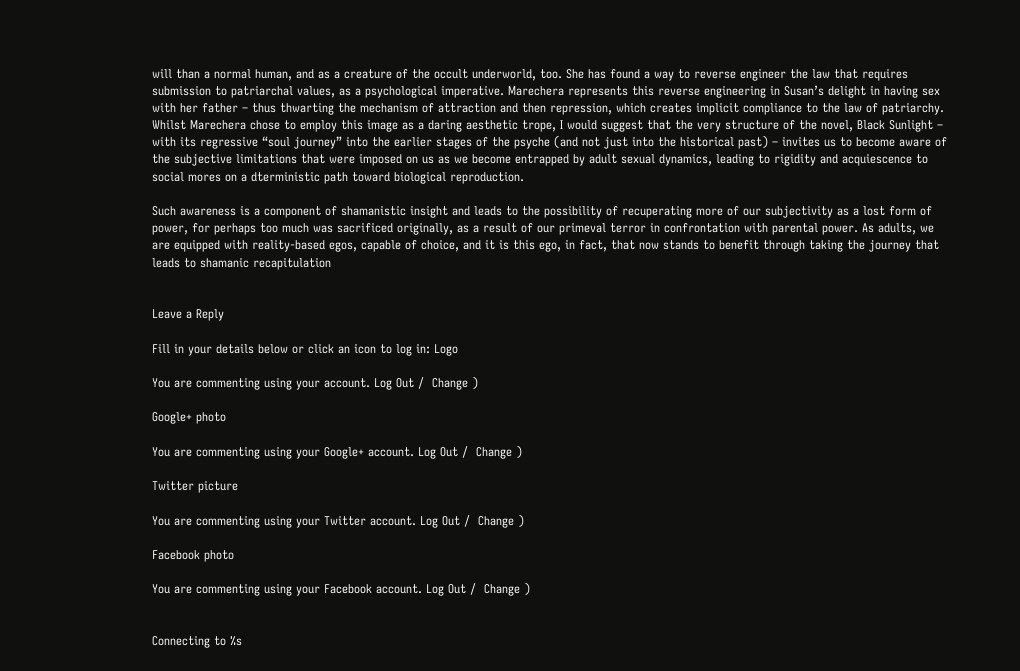will than a normal human, and as a creature of the occult underworld, too. She has found a way to reverse engineer the law that requires submission to patriarchal values, as a psychological imperative. Marechera represents this reverse engineering in Susan’s delight in having sex with her father – thus thwarting the mechanism of attraction and then repression, which creates implicit compliance to the law of patriarchy. Whilst Marechera chose to employ this image as a daring aesthetic trope, I would suggest that the very structure of the novel, Black Sunlight – with its regressive “soul journey” into the earlier stages of the psyche (and not just into the historical past) – invites us to become aware of the subjective limitations that were imposed on us as we become entrapped by adult sexual dynamics, leading to rigidity and acquiescence to social mores on a dterministic path toward biological reproduction.

Such awareness is a component of shamanistic insight and leads to the possibility of recuperating more of our subjectivity as a lost form of power, for perhaps too much was sacrificed originally, as a result of our primeval terror in confrontation with parental power. As adults, we are equipped with reality-based egos, capable of choice, and it is this ego, in fact, that now stands to benefit through taking the journey that leads to shamanic recapitulation


Leave a Reply

Fill in your details below or click an icon to log in: Logo

You are commenting using your account. Log Out /  Change )

Google+ photo

You are commenting using your Google+ account. Log Out /  Change )

Twitter picture

You are commenting using your Twitter account. Log Out /  Change )

Facebook photo

You are commenting using your Facebook account. Log Out /  Change )


Connecting to %s